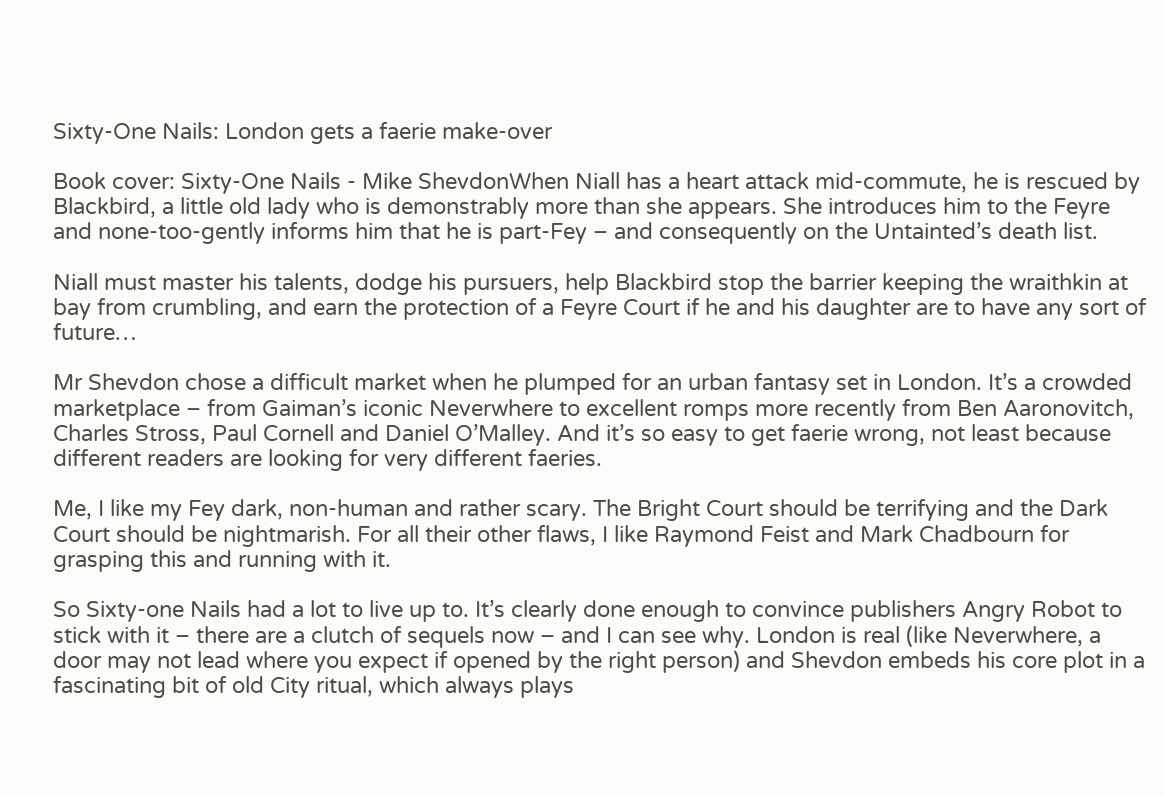Sixty-One Nails: London gets a faerie make-over

Book cover: Sixty-One Nails - Mike ShevdonWhen Niall has a heart attack mid-commute, he is rescued by Blackbird, a little old lady who is demonstrably more than she appears. She introduces him to the Feyre and none-too-gently informs him that he is part-Fey – and consequently on the Untainted’s death list.

Niall must master his talents, dodge his pursuers, help Blackbird stop the barrier keeping the wraithkin at bay from crumbling, and earn the protection of a Feyre Court if he and his daughter are to have any sort of future…

Mr Shevdon chose a difficult market when he plumped for an urban fantasy set in London. It’s a crowded marketplace – from Gaiman’s iconic Neverwhere to excellent romps more recently from Ben Aaronovitch, Charles Stross, Paul Cornell and Daniel O’Malley. And it’s so easy to get faerie wrong, not least because different readers are looking for very different faeries.

Me, I like my Fey dark, non-human and rather scary. The Bright Court should be terrifying and the Dark Court should be nightmarish. For all their other flaws, I like Raymond Feist and Mark Chadbourn for grasping this and running with it.

So Sixty-one Nails had a lot to live up to. It’s clearly done enough to convince publishers Angry Robot to stick with it – there are a clutch of sequels now – and I can see why. London is real (like Neverwhere, a door may not lead where you expect if opened by the right person) and Shevdon embeds his core plot in a fascinating bit of old City ritual, which always plays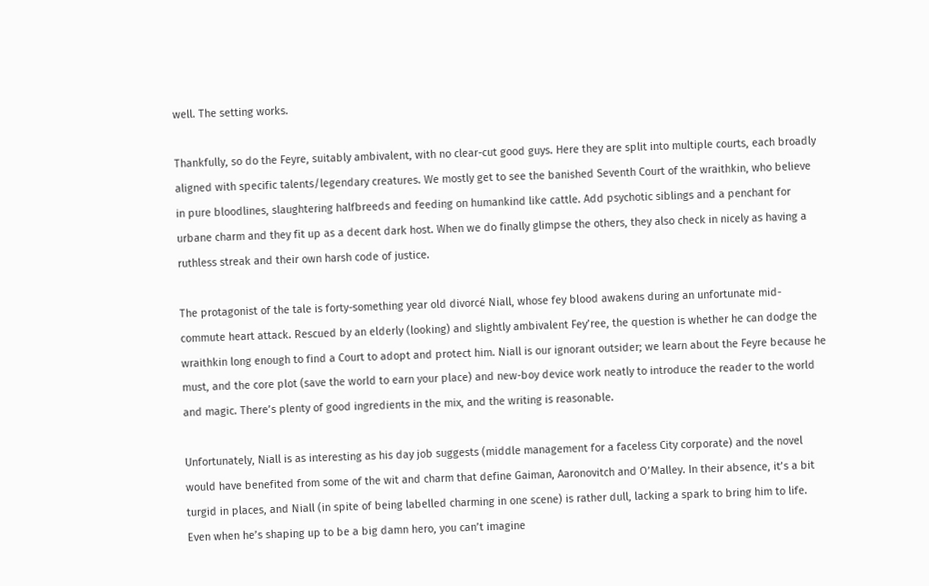well. The setting works.

Thankfully, so do the Feyre, suitably ambivalent, with no clear-cut good guys. Here they are split into multiple courts, each broadly aligned with specific talents/legendary creatures. We mostly get to see the banished Seventh Court of the wraithkin, who believe in pure bloodlines, slaughtering halfbreeds and feeding on humankind like cattle. Add psychotic siblings and a penchant for urbane charm and they fit up as a decent dark host. When we do finally glimpse the others, they also check in nicely as having a ruthless streak and their own harsh code of justice.

The protagonist of the tale is forty-something year old divorcé Niall, whose fey blood awakens during an unfortunate mid-commute heart attack. Rescued by an elderly (looking) and slightly ambivalent Fey’ree, the question is whether he can dodge the wraithkin long enough to find a Court to adopt and protect him. Niall is our ignorant outsider; we learn about the Feyre because he must, and the core plot (save the world to earn your place) and new-boy device work neatly to introduce the reader to the world and magic. There’s plenty of good ingredients in the mix, and the writing is reasonable.

Unfortunately, Niall is as interesting as his day job suggests (middle management for a faceless City corporate) and the novel would have benefited from some of the wit and charm that define Gaiman, Aaronovitch and O’Malley. In their absence, it’s a bit turgid in places, and Niall (in spite of being labelled charming in one scene) is rather dull, lacking a spark to bring him to life. Even when he’s shaping up to be a big damn hero, you can’t imagine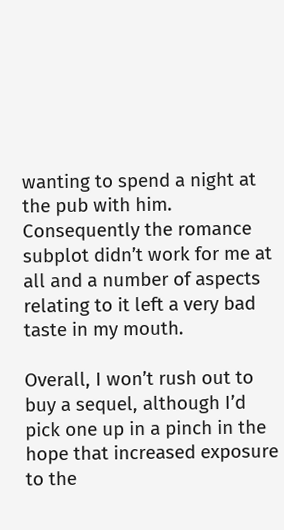wanting to spend a night at the pub with him. Consequently the romance subplot didn’t work for me at all and a number of aspects relating to it left a very bad taste in my mouth.

Overall, I won’t rush out to buy a sequel, although I’d pick one up in a pinch in the hope that increased exposure to the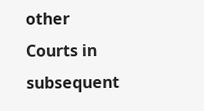other Courts in subsequent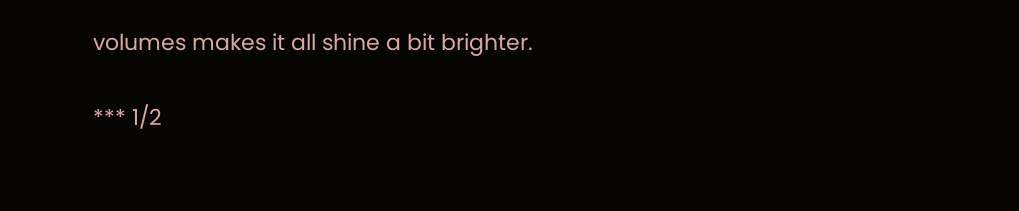volumes makes it all shine a bit brighter.

*** 1/2